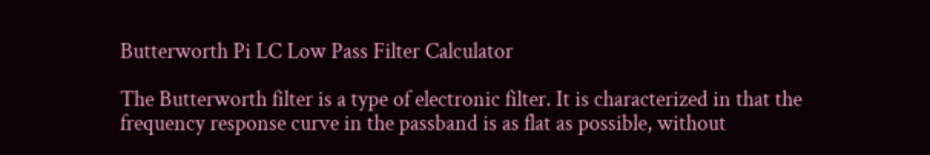Butterworth Pi LC Low Pass Filter Calculator

The Butterworth filter is a type of electronic filter. It is characterized in that the frequency response curve in the passband is as flat as possible, without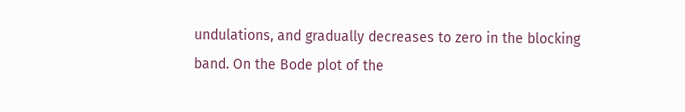undulations, and gradually decreases to zero in the blocking band. On the Bode plot of the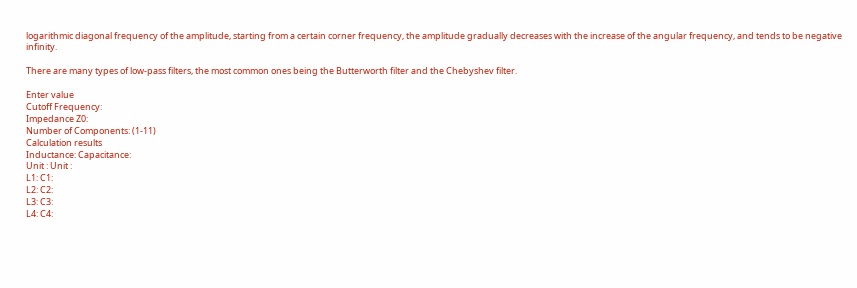logarithmic diagonal frequency of the amplitude, starting from a certain corner frequency, the amplitude gradually decreases with the increase of the angular frequency, and tends to be negative infinity.

There are many types of low-pass filters, the most common ones being the Butterworth filter and the Chebyshev filter.

Enter value
Cutoff Frequency:
Impedance Z0:
Number of Components: (1-11)
Calculation results
Inductance: Capacitance:
Unit : Unit :
L1: C1:
L2: C2:
L3: C3:
L4: C4: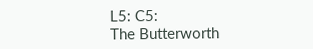L5: C5:
The Butterworth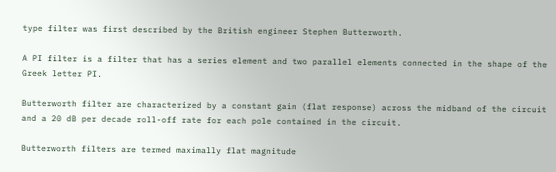type filter was first described by the British engineer Stephen Butterworth.

A PI filter is a filter that has a series element and two parallel elements connected in the shape of the Greek letter PI.

Butterworth filter are characterized by a constant gain (flat response) across the midband of the circuit and a 20 dB per decade roll-off rate for each pole contained in the circuit.

Butterworth filters are termed maximally flat magnitude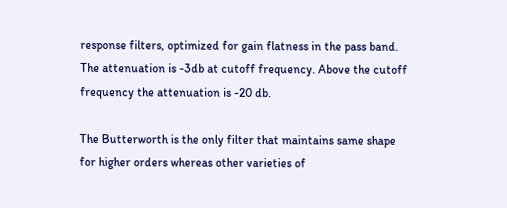response filters, optimized for gain flatness in the pass band. The attenuation is -3db at cutoff frequency. Above the cutoff frequency the attenuation is -20 db.

The Butterworth is the only filter that maintains same shape for higher orders whereas other varieties of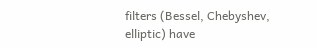filters (Bessel, Chebyshev, elliptic) have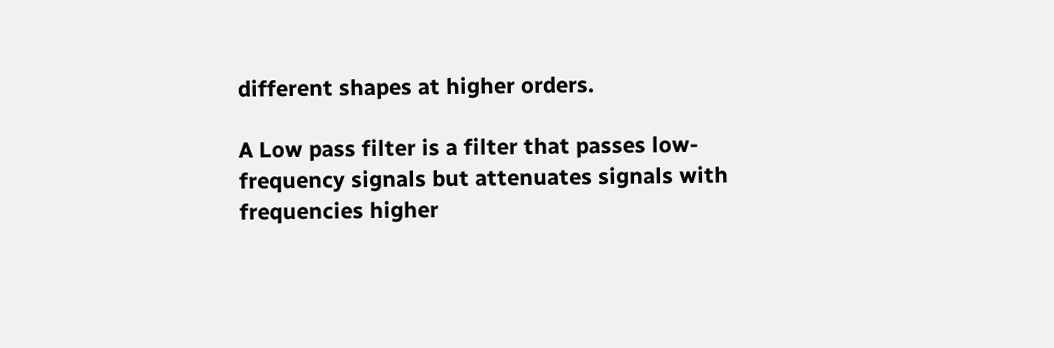different shapes at higher orders.

A Low pass filter is a filter that passes low-frequency signals but attenuates signals with frequencies higher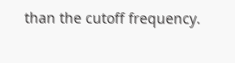than the cutoff frequency.